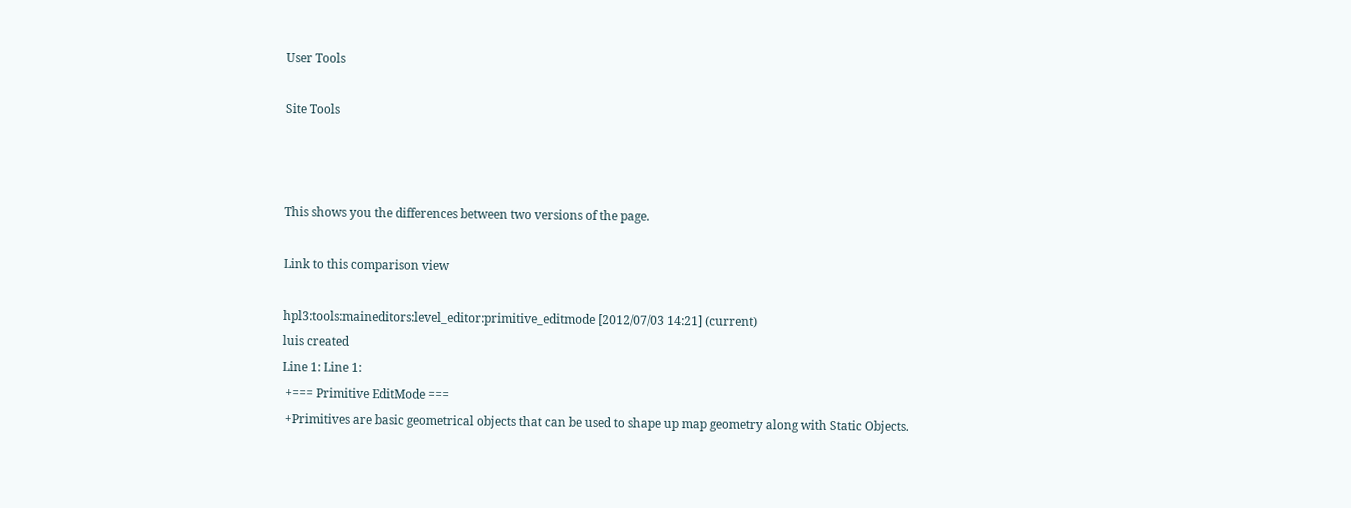User Tools

Site Tools



This shows you the differences between two versions of the page.

Link to this comparison view

hpl3:tools:maineditors:level_editor:primitive_editmode [2012/07/03 14:21] (current)
luis created
Line 1: Line 1:
 +=== Primitive EditMode ===
 +Primitives are basic geometrical objects that can be used to shape up map geometry along with Static Objects.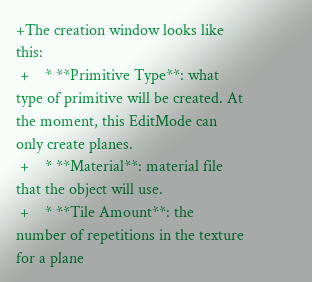+The creation window looks like this:
 +    * **Primitive Type**: what type of primitive will be created. At the moment, this EditMode can only create planes.
 +    * **Material**: material file that the object will use.
 +    * **Tile Amount**: the number of repetitions in the texture for a plane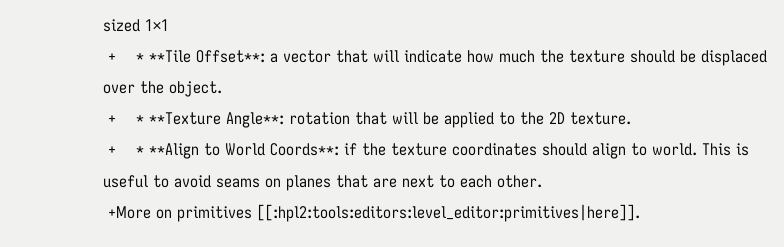sized 1×1
 +    * **Tile Offset**: a vector that will indicate how much the texture should be displaced over the object.
 +    * **Texture Angle**: rotation that will be applied to the 2D texture.
 +    * **Align to World Coords**: if the texture coordinates should align to world. This is useful to avoid seams on planes that are next to each other.
 +More on primitives [[:hpl2:tools:editors:level_editor:primitives|here]].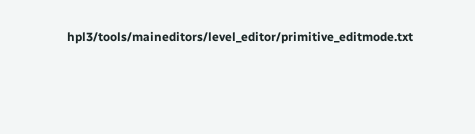hpl3/tools/maineditors/level_editor/primitive_editmode.txt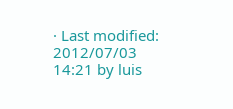· Last modified: 2012/07/03 14:21 by luis